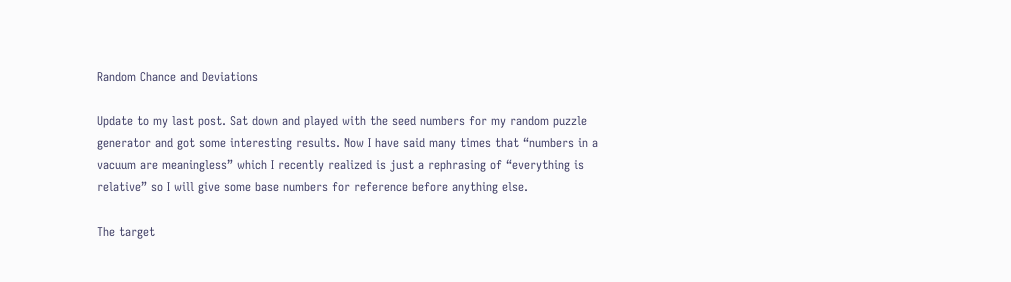Random Chance and Deviations

Update to my last post. Sat down and played with the seed numbers for my random puzzle generator and got some interesting results. Now I have said many times that “numbers in a vacuum are meaningless” which I recently realized is just a rephrasing of “everything is relative” so I will give some base numbers for reference before anything else.

The target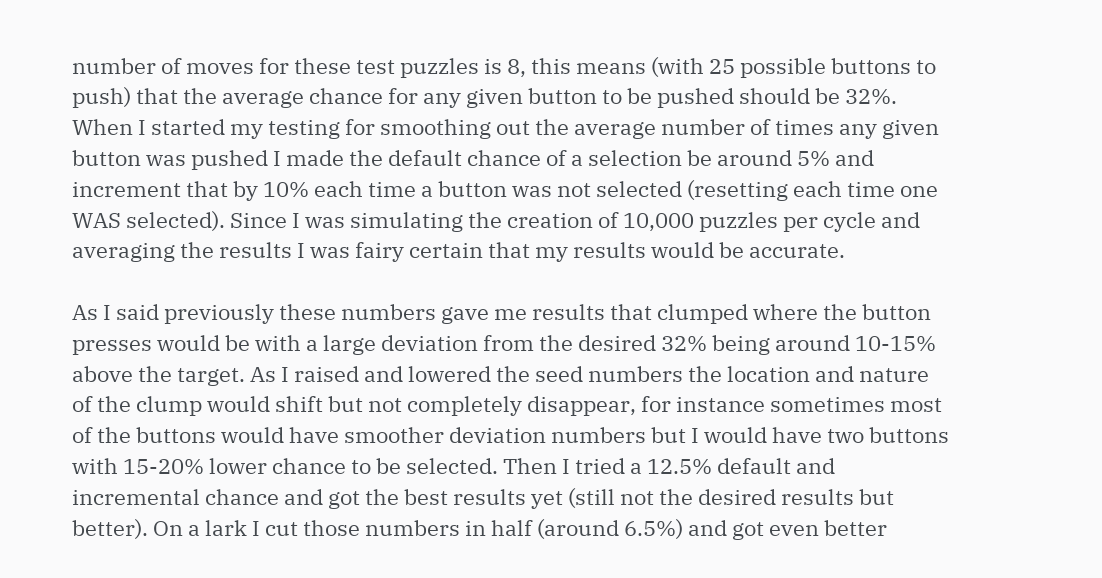number of moves for these test puzzles is 8, this means (with 25 possible buttons to push) that the average chance for any given button to be pushed should be 32%. When I started my testing for smoothing out the average number of times any given button was pushed I made the default chance of a selection be around 5% and increment that by 10% each time a button was not selected (resetting each time one WAS selected). Since I was simulating the creation of 10,000 puzzles per cycle and averaging the results I was fairy certain that my results would be accurate.

As I said previously these numbers gave me results that clumped where the button presses would be with a large deviation from the desired 32% being around 10-15% above the target. As I raised and lowered the seed numbers the location and nature of the clump would shift but not completely disappear, for instance sometimes most of the buttons would have smoother deviation numbers but I would have two buttons with 15-20% lower chance to be selected. Then I tried a 12.5% default and incremental chance and got the best results yet (still not the desired results but better). On a lark I cut those numbers in half (around 6.5%) and got even better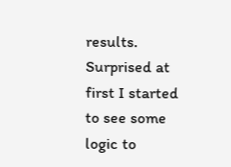results. Surprised at first I started to see some logic to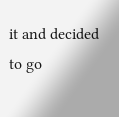it and decided to go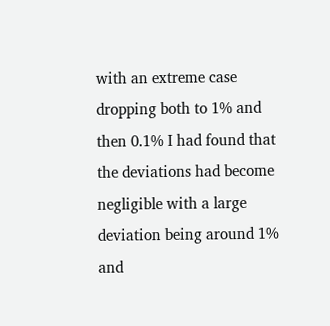with an extreme case dropping both to 1% and then 0.1% I had found that the deviations had become negligible with a large deviation being around 1% and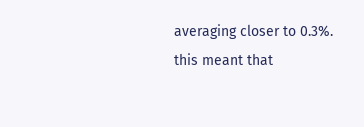averaging closer to 0.3%. this meant that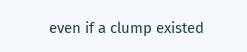even if a clump existed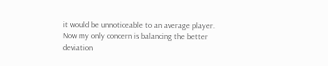it would be unnoticeable to an average player. Now my only concern is balancing the better deviation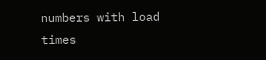numbers with load times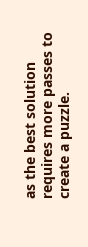as the best solution requires more passes to create a puzzle.